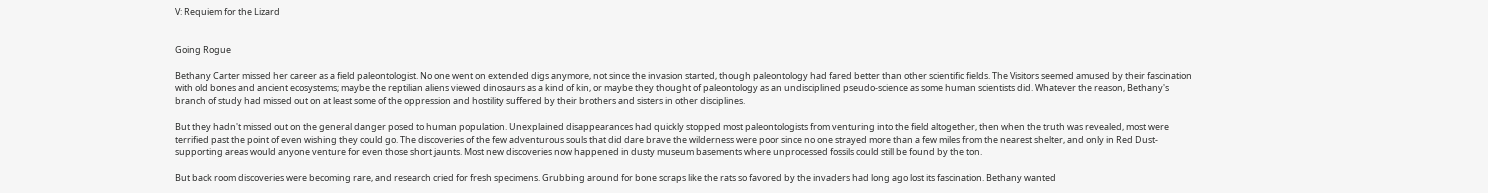V: Requiem for the Lizard


Going Rogue

Bethany Carter missed her career as a field paleontologist. No one went on extended digs anymore, not since the invasion started, though paleontology had fared better than other scientific fields. The Visitors seemed amused by their fascination with old bones and ancient ecosystems; maybe the reptilian aliens viewed dinosaurs as a kind of kin, or maybe they thought of paleontology as an undisciplined pseudo-science as some human scientists did. Whatever the reason, Bethany's branch of study had missed out on at least some of the oppression and hostility suffered by their brothers and sisters in other disciplines.

But they hadn't missed out on the general danger posed to human population. Unexplained disappearances had quickly stopped most paleontologists from venturing into the field altogether, then when the truth was revealed, most were terrified past the point of even wishing they could go. The discoveries of the few adventurous souls that did dare brave the wilderness were poor since no one strayed more than a few miles from the nearest shelter, and only in Red Dust-supporting areas would anyone venture for even those short jaunts. Most new discoveries now happened in dusty museum basements where unprocessed fossils could still be found by the ton.

But back room discoveries were becoming rare, and research cried for fresh specimens. Grubbing around for bone scraps like the rats so favored by the invaders had long ago lost its fascination. Bethany wanted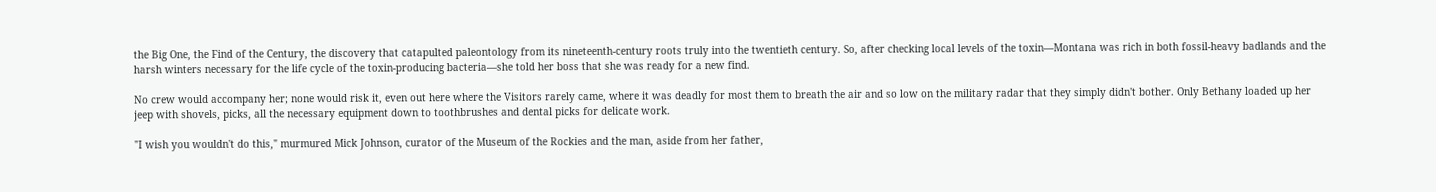the Big One, the Find of the Century, the discovery that catapulted paleontology from its nineteenth-century roots truly into the twentieth century. So, after checking local levels of the toxin—Montana was rich in both fossil-heavy badlands and the harsh winters necessary for the life cycle of the toxin-producing bacteria—she told her boss that she was ready for a new find.

No crew would accompany her; none would risk it, even out here where the Visitors rarely came, where it was deadly for most them to breath the air and so low on the military radar that they simply didn't bother. Only Bethany loaded up her jeep with shovels, picks, all the necessary equipment down to toothbrushes and dental picks for delicate work.

"I wish you wouldn't do this," murmured Mick Johnson, curator of the Museum of the Rockies and the man, aside from her father,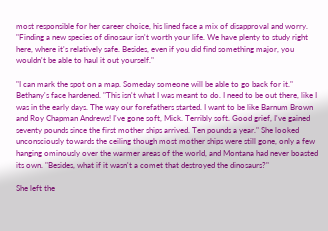most responsible for her career choice, his lined face a mix of disapproval and worry. "Finding a new species of dinosaur isn't worth your life. We have plenty to study right here, where it's relatively safe. Besides, even if you did find something major, you wouldn't be able to haul it out yourself."

"I can mark the spot on a map. Someday someone will be able to go back for it." Bethany's face hardened. "This isn't what I was meant to do. I need to be out there, like I was in the early days. The way our forefathers started. I want to be like Barnum Brown and Roy Chapman Andrews! I've gone soft, Mick. Terribly soft. Good grief, I've gained seventy pounds since the first mother ships arrived. Ten pounds a year." She looked unconsciously towards the ceiling though most mother ships were still gone, only a few hanging ominously over the warmer areas of the world, and Montana had never boasted its own. "Besides, what if it wasn't a comet that destroyed the dinosaurs?"

She left the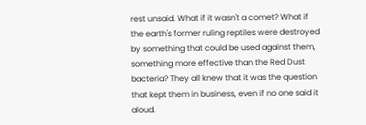rest unsaid. What if it wasn't a comet? What if the earth's former ruling reptiles were destroyed by something that could be used against them, something more effective than the Red Dust bacteria? They all knew that it was the question that kept them in business, even if no one said it aloud.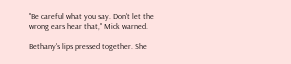"Be careful what you say. Don't let the wrong ears hear that," Mick warned.

Bethany's lips pressed together. She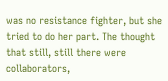was no resistance fighter, but she tried to do her part. The thought that still, still there were collaborators,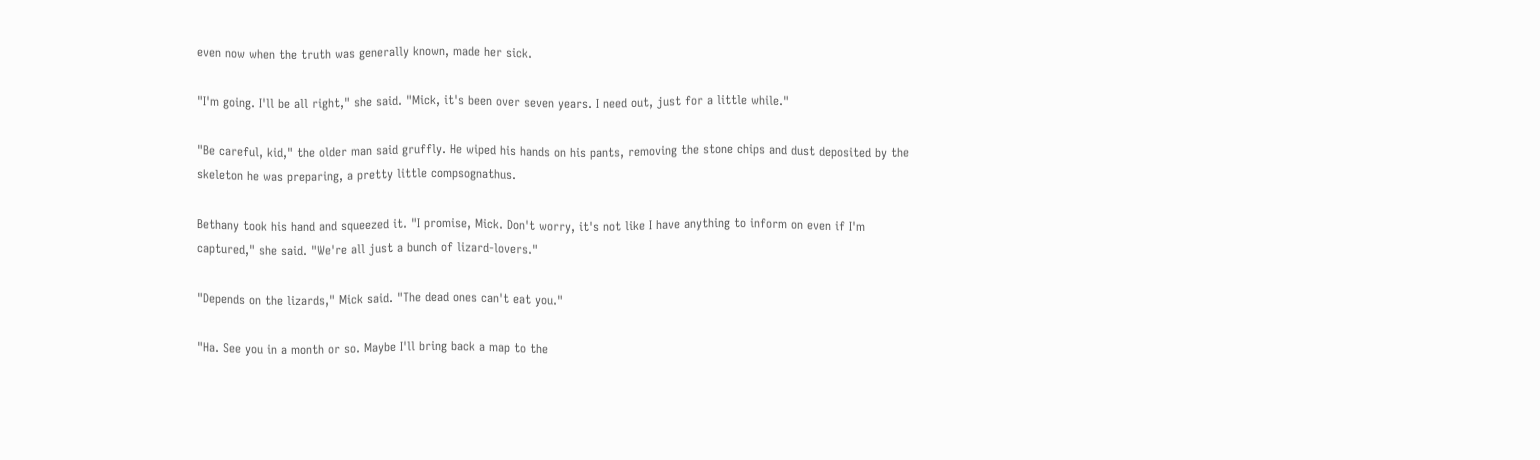even now when the truth was generally known, made her sick.

"I'm going. I'll be all right," she said. "Mick, it's been over seven years. I need out, just for a little while."

"Be careful, kid," the older man said gruffly. He wiped his hands on his pants, removing the stone chips and dust deposited by the skeleton he was preparing, a pretty little compsognathus.

Bethany took his hand and squeezed it. "I promise, Mick. Don't worry, it's not like I have anything to inform on even if I'm captured," she said. "We're all just a bunch of lizard-lovers."

"Depends on the lizards," Mick said. "The dead ones can't eat you."

"Ha. See you in a month or so. Maybe I'll bring back a map to the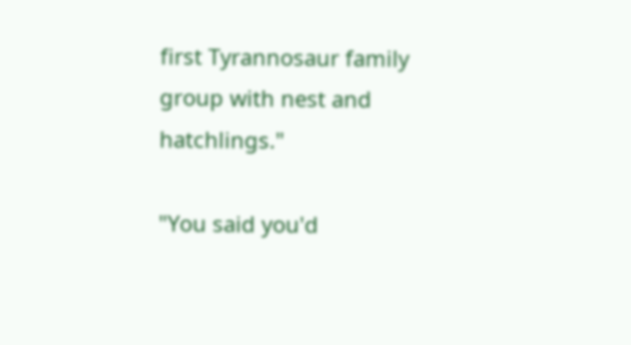first Tyrannosaur family group with nest and hatchlings."

"You said you'd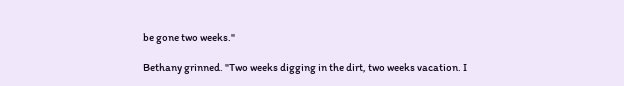be gone two weeks."

Bethany grinned. "Two weeks digging in the dirt, two weeks vacation. I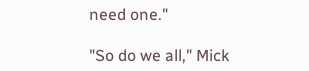need one."

"So do we all," Mick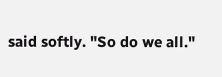said softly. "So do we all."